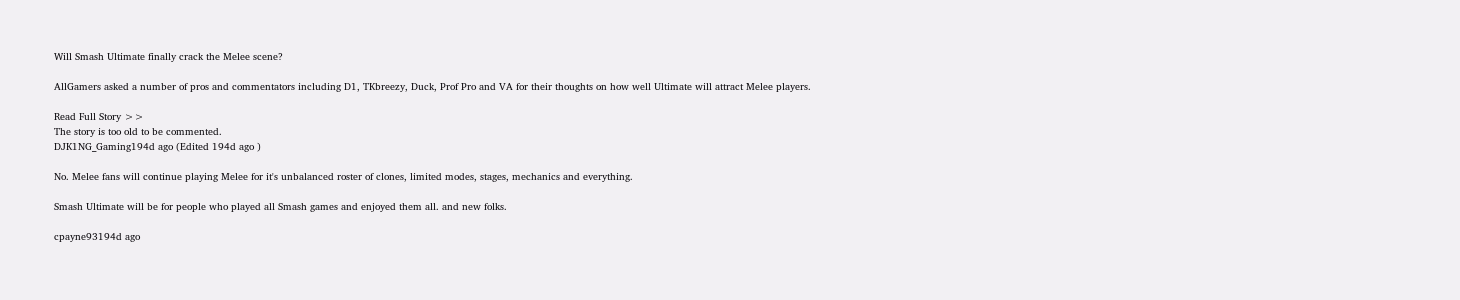Will Smash Ultimate finally crack the Melee scene?

AllGamers asked a number of pros and commentators including D1, TKbreezy, Duck, Prof Pro and VA for their thoughts on how well Ultimate will attract Melee players.

Read Full Story >>
The story is too old to be commented.
DJK1NG_Gaming194d ago (Edited 194d ago )

No. Melee fans will continue playing Melee for it's unbalanced roster of clones, limited modes, stages, mechanics and everything.

Smash Ultimate will be for people who played all Smash games and enjoyed them all. and new folks.

cpayne93194d ago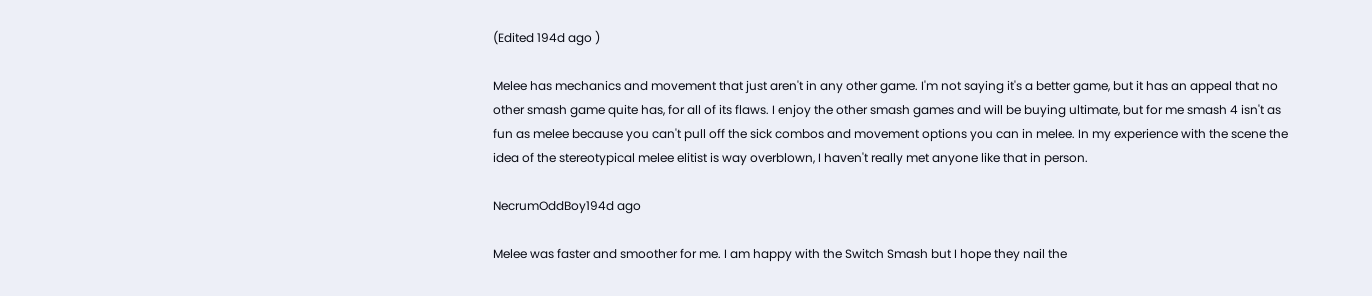(Edited 194d ago )

Melee has mechanics and movement that just aren't in any other game. I'm not saying it's a better game, but it has an appeal that no other smash game quite has, for all of its flaws. I enjoy the other smash games and will be buying ultimate, but for me smash 4 isn't as fun as melee because you can't pull off the sick combos and movement options you can in melee. In my experience with the scene the idea of the stereotypical melee elitist is way overblown, I haven't really met anyone like that in person.

NecrumOddBoy194d ago

Melee was faster and smoother for me. I am happy with the Switch Smash but I hope they nail the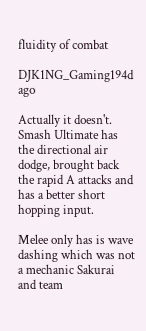fluidity of combat

DJK1NG_Gaming194d ago

Actually it doesn't.
Smash Ultimate has the directional air dodge, brought back the rapid A attacks and has a better short hopping input.

Melee only has is wave dashing which was not a mechanic Sakurai and team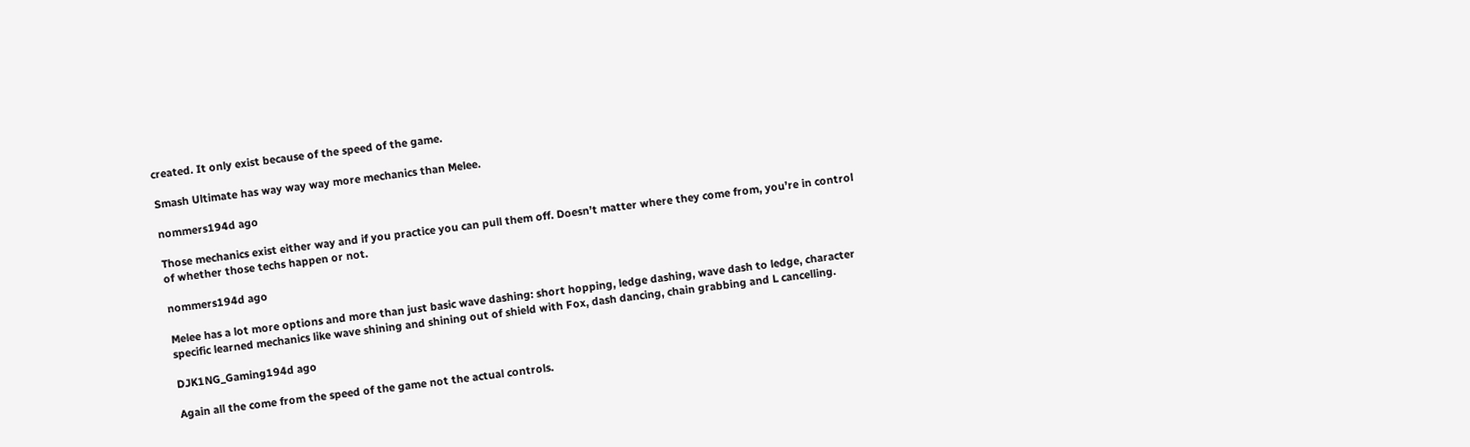created. It only exist because of the speed of the game.

Smash Ultimate has way way way more mechanics than Melee.

nommers194d ago

Those mechanics exist either way and if you practice you can pull them off. Doesn’t matter where they come from, you’re in control of whether those techs happen or not.

nommers194d ago

Melee has a lot more options and more than just basic wave dashing: short hopping, ledge dashing, wave dash to ledge, character specific learned mechanics like wave shining and shining out of shield with Fox, dash dancing, chain grabbing and L cancelling.

DJK1NG_Gaming194d ago

Again all the come from the speed of the game not the actual controls.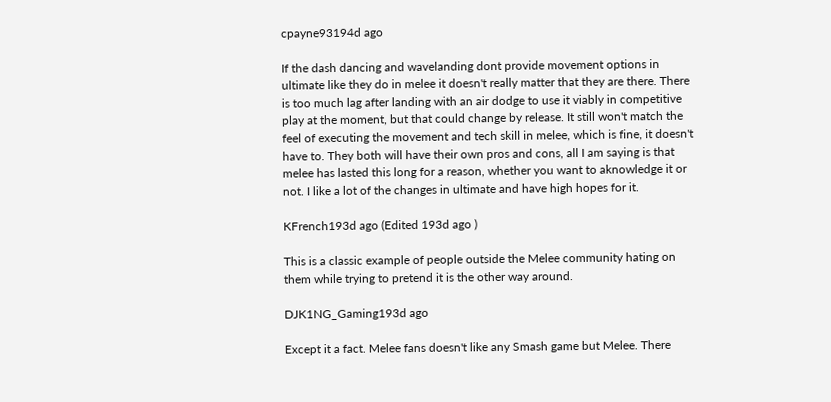cpayne93194d ago

If the dash dancing and wavelanding dont provide movement options in ultimate like they do in melee it doesn't really matter that they are there. There is too much lag after landing with an air dodge to use it viably in competitive play at the moment, but that could change by release. It still won't match the feel of executing the movement and tech skill in melee, which is fine, it doesn't have to. They both will have their own pros and cons, all I am saying is that melee has lasted this long for a reason, whether you want to aknowledge it or not. I like a lot of the changes in ultimate and have high hopes for it.

KFrench193d ago (Edited 193d ago )

This is a classic example of people outside the Melee community hating on them while trying to pretend it is the other way around.

DJK1NG_Gaming193d ago

Except it a fact. Melee fans doesn't like any Smash game but Melee. There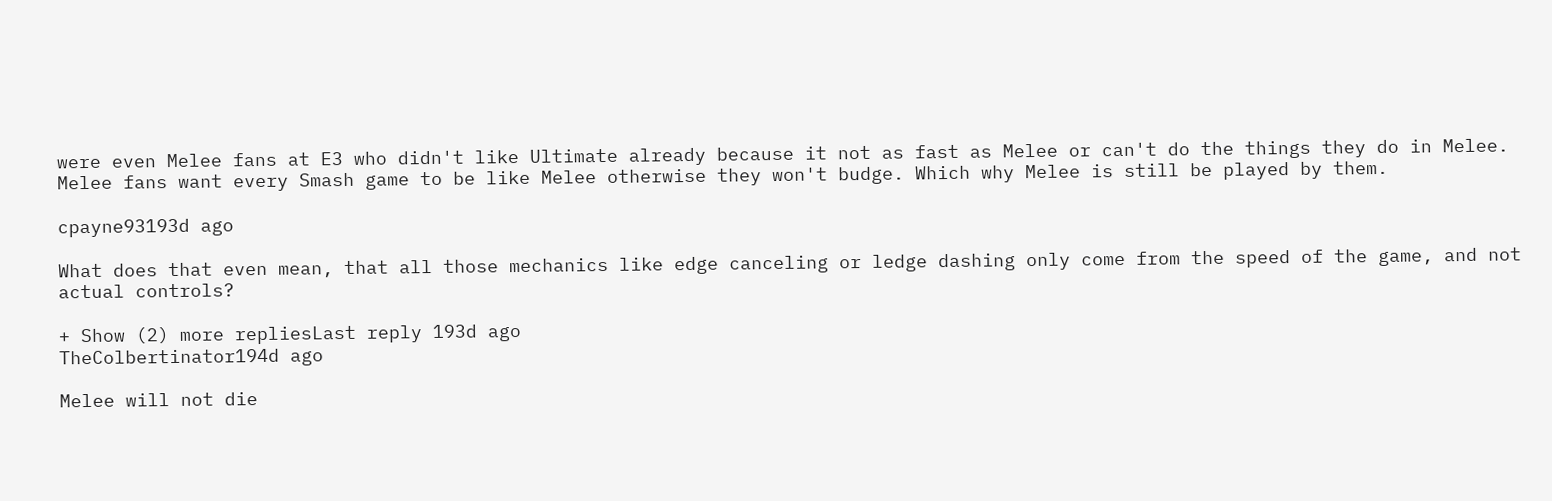were even Melee fans at E3 who didn't like Ultimate already because it not as fast as Melee or can't do the things they do in Melee.
Melee fans want every Smash game to be like Melee otherwise they won't budge. Which why Melee is still be played by them.

cpayne93193d ago

What does that even mean, that all those mechanics like edge canceling or ledge dashing only come from the speed of the game, and not actual controls?

+ Show (2) more repliesLast reply 193d ago
TheColbertinator194d ago

Melee will not die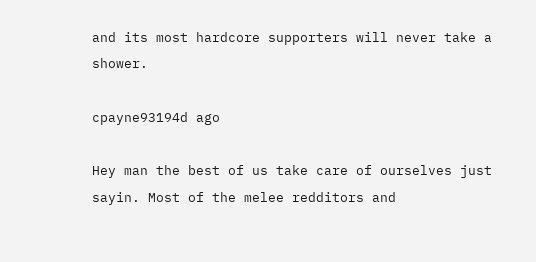and its most hardcore supporters will never take a shower.

cpayne93194d ago

Hey man the best of us take care of ourselves just sayin. Most of the melee redditors and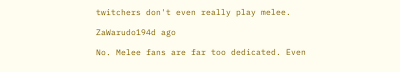twitchers don't even really play melee.

ZaWarudo194d ago

No. Melee fans are far too dedicated. Even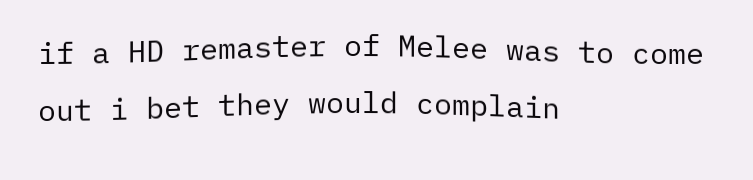if a HD remaster of Melee was to come out i bet they would complain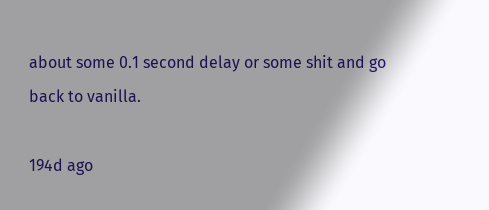about some 0.1 second delay or some shit and go back to vanilla.

194d ago